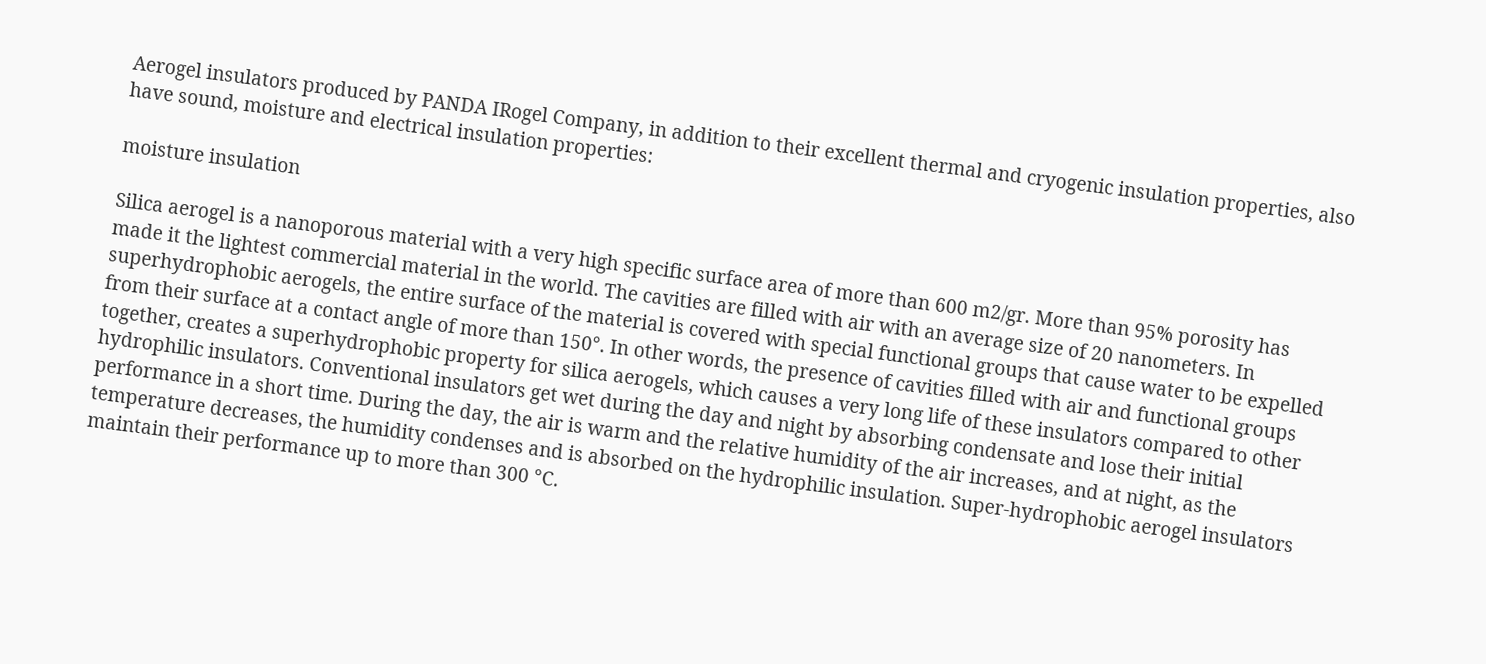Aerogel insulators produced by PANDA IRogel Company, in addition to their excellent thermal and cryogenic insulation properties, also have sound, moisture and electrical insulation properties:

moisture insulation

Silica aerogel is a nanoporous material with a very high specific surface area of more than 600 m2/gr. More than 95% porosity has made it the lightest commercial material in the world. The cavities are filled with air with an average size of 20 nanometers. In superhydrophobic aerogels, the entire surface of the material is covered with special functional groups that cause water to be expelled from their surface at a contact angle of more than 150°. In other words, the presence of cavities filled with air and functional groups together, creates a superhydrophobic property for silica aerogels, which causes a very long life of these insulators compared to other hydrophilic insulators. Conventional insulators get wet during the day and night by absorbing condensate and lose their initial performance in a short time. During the day, the air is warm and the relative humidity of the air increases, and at night, as the temperature decreases, the humidity condenses and is absorbed on the hydrophilic insulation. Super-hydrophobic aerogel insulators maintain their performance up to more than 300 °C.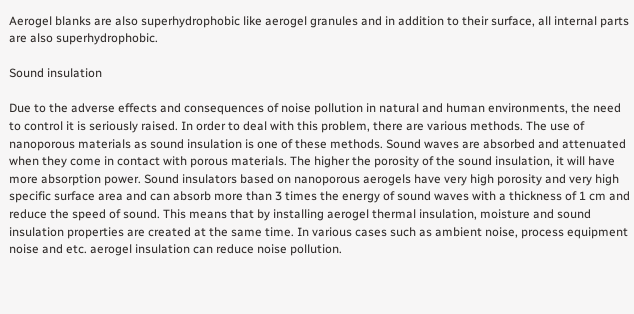Aerogel blanks are also superhydrophobic like aerogel granules and in addition to their surface, all internal parts are also superhydrophobic.

Sound insulation

Due to the adverse effects and consequences of noise pollution in natural and human environments, the need to control it is seriously raised. In order to deal with this problem, there are various methods. The use of nanoporous materials as sound insulation is one of these methods. Sound waves are absorbed and attenuated when they come in contact with porous materials. The higher the porosity of the sound insulation, it will have more absorption power. Sound insulators based on nanoporous aerogels have very high porosity and very high specific surface area and can absorb more than 3 times the energy of sound waves with a thickness of 1 cm and reduce the speed of sound. This means that by installing aerogel thermal insulation, moisture and sound insulation properties are created at the same time. In various cases such as ambient noise, process equipment noise and etc. aerogel insulation can reduce noise pollution.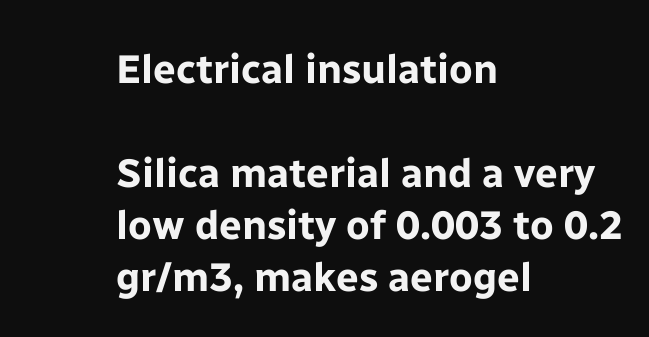Electrical insulation

Silica material and a very low density of 0.003 to 0.2 gr/m3, makes aerogel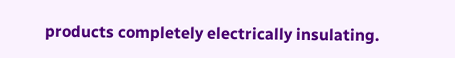products completely electrically insulating.